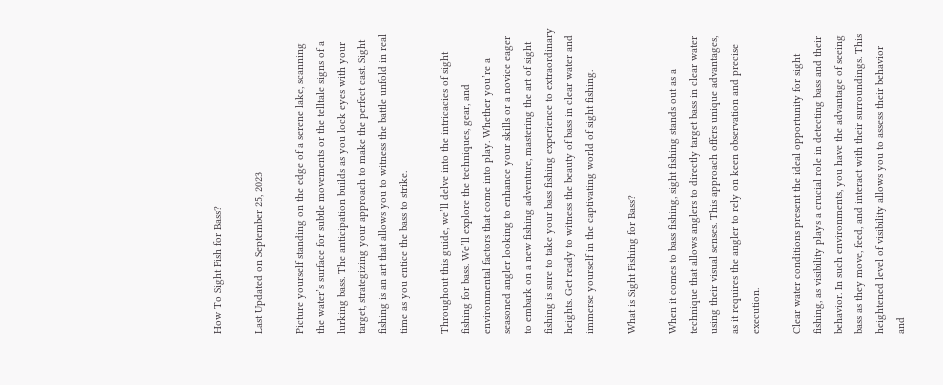How To Sight Fish for Bass?

Last Updated on September 25, 2023

Picture yourself standing on the edge of a serene lake, scanning the water’s surface for subtle movements or the telltale signs of a lurking bass. The anticipation builds as you lock eyes with your target, strategizing your approach to make the perfect cast. Sight fishing is an art that allows you to witness the battle unfold in real time as you entice the bass to strike.

Throughout this guide, we’ll delve into the intricacies of sight fishing for bass. We’ll explore the techniques, gear, and environmental factors that come into play. Whether you’re a seasoned angler looking to enhance your skills or a novice eager to embark on a new fishing adventure, mastering the art of sight fishing is sure to take your bass fishing experience to extraordinary heights. Get ready to witness the beauty of bass in clear water and immerse yourself in the captivating world of sight fishing.

What is Sight Fishing for Bass?

When it comes to bass fishing, sight fishing stands out as a technique that allows anglers to directly target bass in clear water using their visual senses. This approach offers unique advantages, as it requires the angler to rely on keen observation and precise execution.

Clear water conditions present the ideal opportunity for sight fishing, as visibility plays a crucial role in detecting bass and their behavior. In such environments, you have the advantage of seeing bass as they move, feed, and interact with their surroundings. This heightened level of visibility allows you to assess their behavior and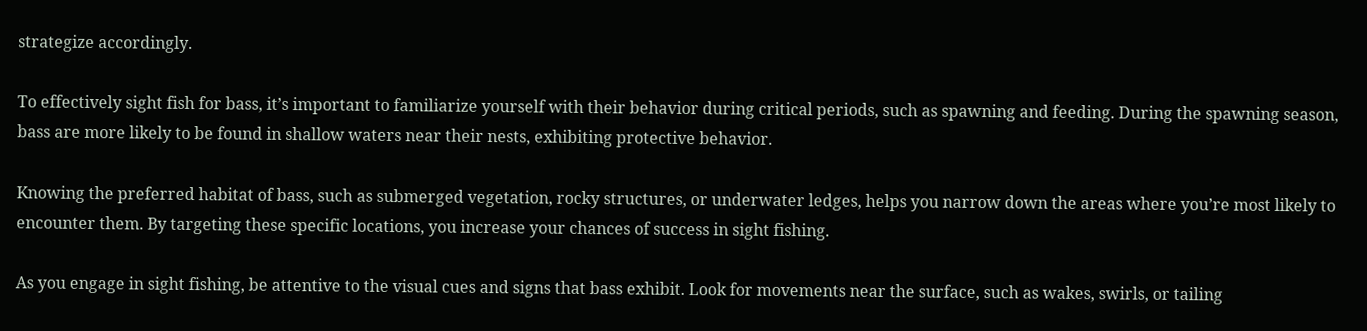strategize accordingly.

To effectively sight fish for bass, it’s important to familiarize yourself with their behavior during critical periods, such as spawning and feeding. During the spawning season, bass are more likely to be found in shallow waters near their nests, exhibiting protective behavior.

Knowing the preferred habitat of bass, such as submerged vegetation, rocky structures, or underwater ledges, helps you narrow down the areas where you’re most likely to encounter them. By targeting these specific locations, you increase your chances of success in sight fishing.

As you engage in sight fishing, be attentive to the visual cues and signs that bass exhibit. Look for movements near the surface, such as wakes, swirls, or tailing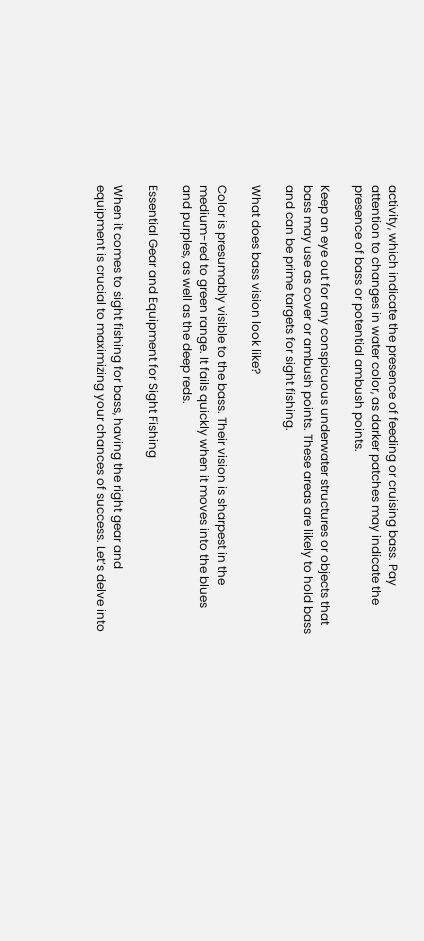activity, which indicate the presence of feeding or cruising bass. Pay attention to changes in water color, as darker patches may indicate the presence of bass or potential ambush points.

Keep an eye out for any conspicuous underwater structures or objects that bass may use as cover or ambush points. These areas are likely to hold bass and can be prime targets for sight fishing.

What does bass vision look like?

Color is presumably visible to the bass. Their vision is sharpest in the medium-red to green range. It fails quickly when it moves into the blues and purples, as well as the deep reds.

Essential Gear and Equipment for Sight Fishing

When it comes to sight fishing for bass, having the right gear and equipment is crucial to maximizing your chances of success. Let’s delve into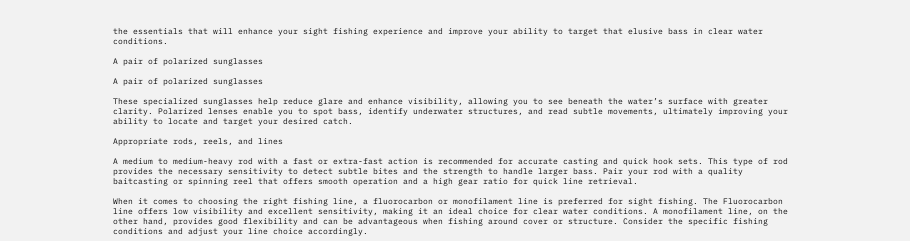the essentials that will enhance your sight fishing experience and improve your ability to target that elusive bass in clear water conditions.

A pair of polarized sunglasses

A pair of polarized sunglasses

These specialized sunglasses help reduce glare and enhance visibility, allowing you to see beneath the water’s surface with greater clarity. Polarized lenses enable you to spot bass, identify underwater structures, and read subtle movements, ultimately improving your ability to locate and target your desired catch.

Appropriate rods, reels, and lines

A medium to medium-heavy rod with a fast or extra-fast action is recommended for accurate casting and quick hook sets. This type of rod provides the necessary sensitivity to detect subtle bites and the strength to handle larger bass. Pair your rod with a quality baitcasting or spinning reel that offers smooth operation and a high gear ratio for quick line retrieval.

When it comes to choosing the right fishing line, a fluorocarbon or monofilament line is preferred for sight fishing. The Fluorocarbon line offers low visibility and excellent sensitivity, making it an ideal choice for clear water conditions. A monofilament line, on the other hand, provides good flexibility and can be advantageous when fishing around cover or structure. Consider the specific fishing conditions and adjust your line choice accordingly.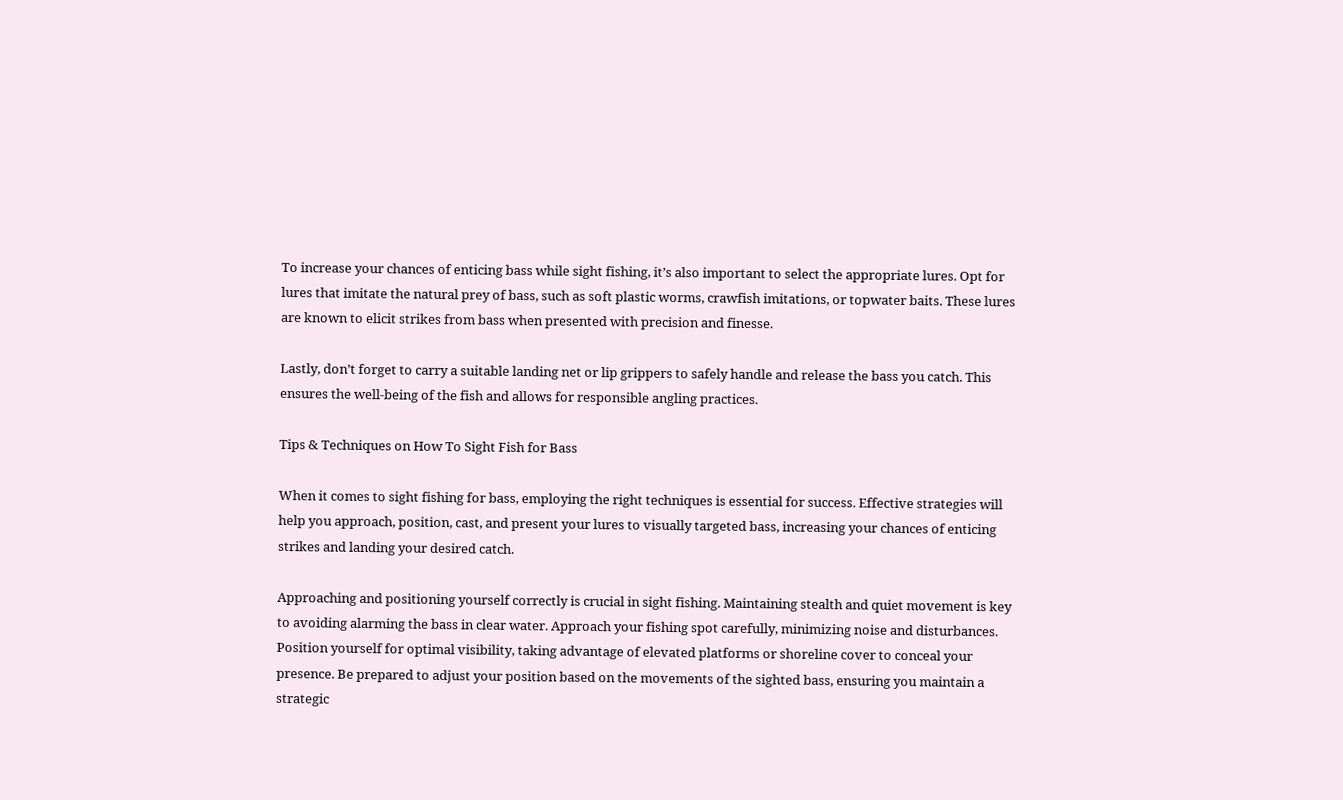To increase your chances of enticing bass while sight fishing, it’s also important to select the appropriate lures. Opt for lures that imitate the natural prey of bass, such as soft plastic worms, crawfish imitations, or topwater baits. These lures are known to elicit strikes from bass when presented with precision and finesse.

Lastly, don’t forget to carry a suitable landing net or lip grippers to safely handle and release the bass you catch. This ensures the well-being of the fish and allows for responsible angling practices.

Tips & Techniques on How To Sight Fish for Bass

When it comes to sight fishing for bass, employing the right techniques is essential for success. Effective strategies will help you approach, position, cast, and present your lures to visually targeted bass, increasing your chances of enticing strikes and landing your desired catch.

Approaching and positioning yourself correctly is crucial in sight fishing. Maintaining stealth and quiet movement is key to avoiding alarming the bass in clear water. Approach your fishing spot carefully, minimizing noise and disturbances. Position yourself for optimal visibility, taking advantage of elevated platforms or shoreline cover to conceal your presence. Be prepared to adjust your position based on the movements of the sighted bass, ensuring you maintain a strategic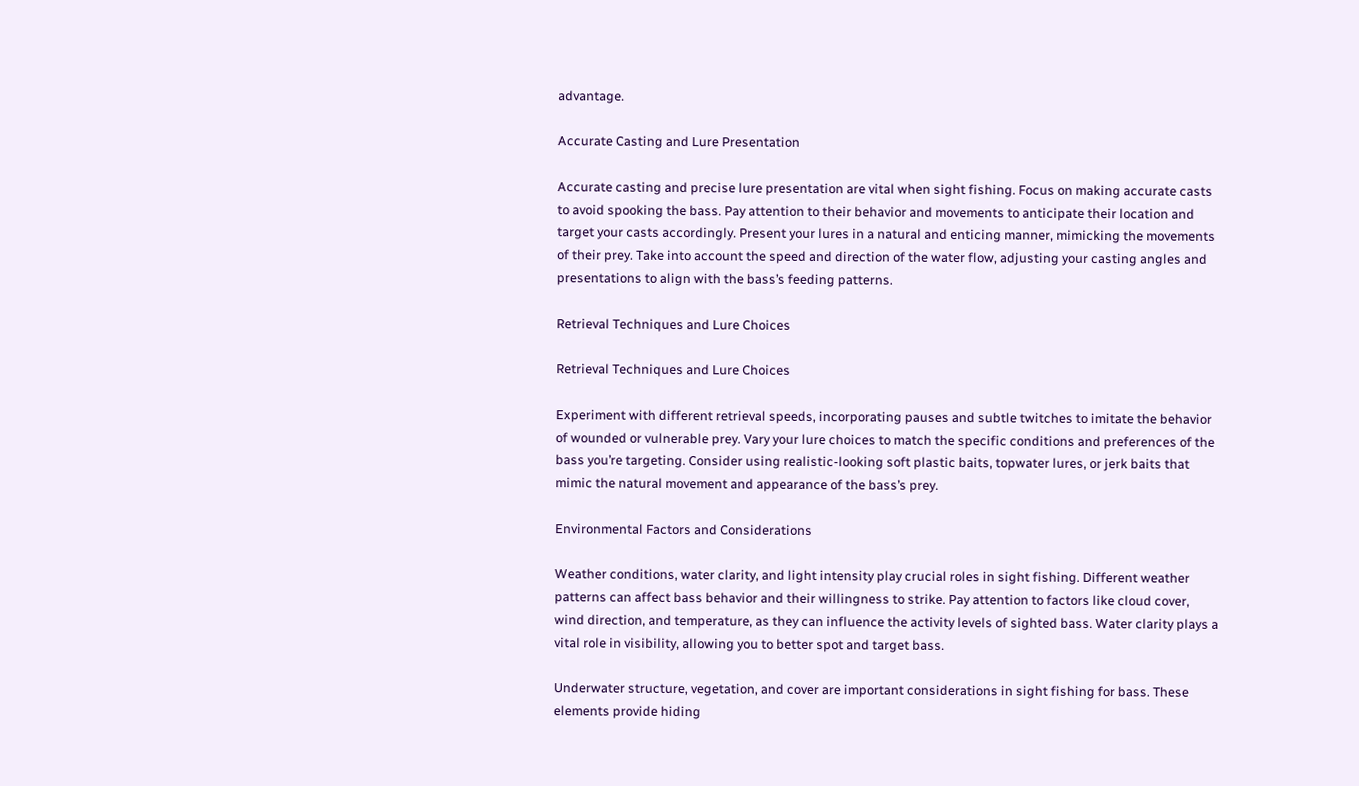advantage.

Accurate Casting and Lure Presentation

Accurate casting and precise lure presentation are vital when sight fishing. Focus on making accurate casts to avoid spooking the bass. Pay attention to their behavior and movements to anticipate their location and target your casts accordingly. Present your lures in a natural and enticing manner, mimicking the movements of their prey. Take into account the speed and direction of the water flow, adjusting your casting angles and presentations to align with the bass’s feeding patterns.

Retrieval Techniques and Lure Choices

Retrieval Techniques and Lure Choices

Experiment with different retrieval speeds, incorporating pauses and subtle twitches to imitate the behavior of wounded or vulnerable prey. Vary your lure choices to match the specific conditions and preferences of the bass you’re targeting. Consider using realistic-looking soft plastic baits, topwater lures, or jerk baits that mimic the natural movement and appearance of the bass’s prey.

Environmental Factors and Considerations

Weather conditions, water clarity, and light intensity play crucial roles in sight fishing. Different weather patterns can affect bass behavior and their willingness to strike. Pay attention to factors like cloud cover, wind direction, and temperature, as they can influence the activity levels of sighted bass. Water clarity plays a vital role in visibility, allowing you to better spot and target bass.

Underwater structure, vegetation, and cover are important considerations in sight fishing for bass. These elements provide hiding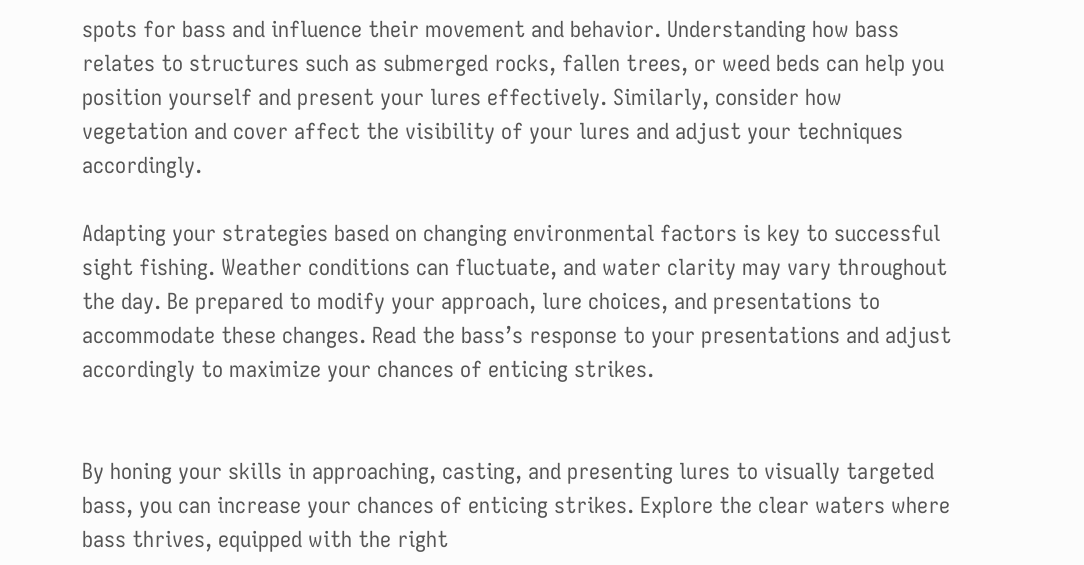spots for bass and influence their movement and behavior. Understanding how bass relates to structures such as submerged rocks, fallen trees, or weed beds can help you position yourself and present your lures effectively. Similarly, consider how vegetation and cover affect the visibility of your lures and adjust your techniques accordingly.

Adapting your strategies based on changing environmental factors is key to successful sight fishing. Weather conditions can fluctuate, and water clarity may vary throughout the day. Be prepared to modify your approach, lure choices, and presentations to accommodate these changes. Read the bass’s response to your presentations and adjust accordingly to maximize your chances of enticing strikes.


By honing your skills in approaching, casting, and presenting lures to visually targeted bass, you can increase your chances of enticing strikes. Explore the clear waters where bass thrives, equipped with the right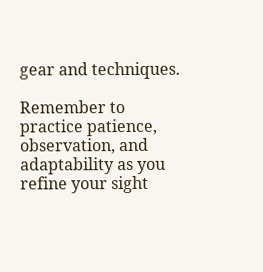gear and techniques.

Remember to practice patience, observation, and adaptability as you refine your sight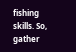fishing skills. So, gather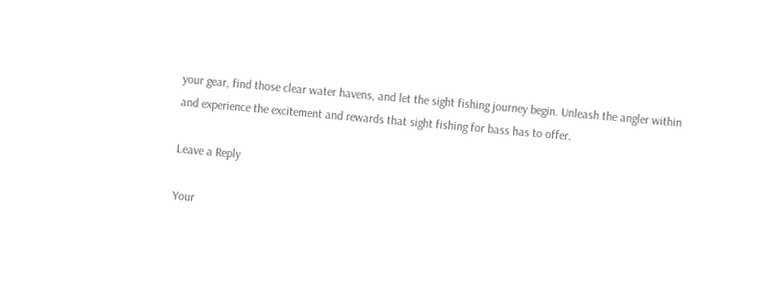your gear, find those clear water havens, and let the sight fishing journey begin. Unleash the angler within and experience the excitement and rewards that sight fishing for bass has to offer.

Leave a Reply

Your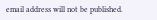email address will not be published.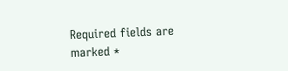Required fields are marked *